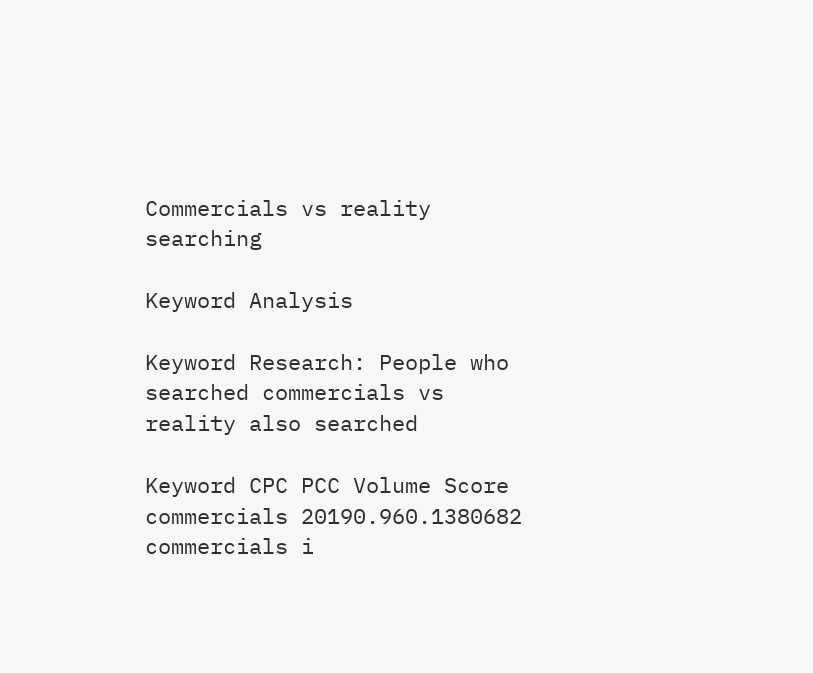Commercials vs reality searching

Keyword Analysis

Keyword Research: People who searched commercials vs reality also searched

Keyword CPC PCC Volume Score
commercials 20190.960.1380682
commercials i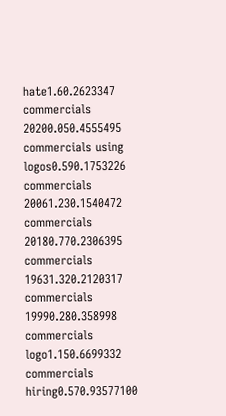hate1.60.2623347
commercials 20200.050.4555495
commercials using logos0.590.1753226
commercials 20061.230.1540472
commercials 20180.770.2306395
commercials 19631.320.2120317
commercials 19990.280.358998
commercials logo1.150.6699332
commercials hiring0.570.93577100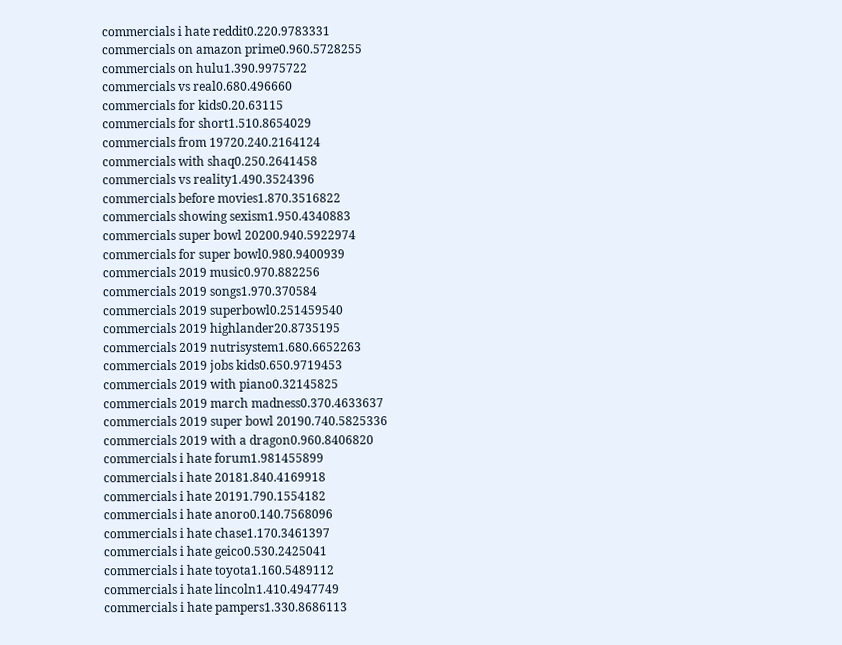commercials i hate reddit0.220.9783331
commercials on amazon prime0.960.5728255
commercials on hulu1.390.9975722
commercials vs real0.680.496660
commercials for kids0.20.63115
commercials for short1.510.8654029
commercials from 19720.240.2164124
commercials with shaq0.250.2641458
commercials vs reality1.490.3524396
commercials before movies1.870.3516822
commercials showing sexism1.950.4340883
commercials super bowl 20200.940.5922974
commercials for super bowl0.980.9400939
commercials 2019 music0.970.882256
commercials 2019 songs1.970.370584
commercials 2019 superbowl0.251459540
commercials 2019 highlander20.8735195
commercials 2019 nutrisystem1.680.6652263
commercials 2019 jobs kids0.650.9719453
commercials 2019 with piano0.32145825
commercials 2019 march madness0.370.4633637
commercials 2019 super bowl 20190.740.5825336
commercials 2019 with a dragon0.960.8406820
commercials i hate forum1.981455899
commercials i hate 20181.840.4169918
commercials i hate 20191.790.1554182
commercials i hate anoro0.140.7568096
commercials i hate chase1.170.3461397
commercials i hate geico0.530.2425041
commercials i hate toyota1.160.5489112
commercials i hate lincoln1.410.4947749
commercials i hate pampers1.330.8686113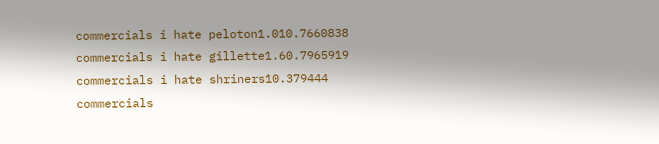commercials i hate peloton1.010.7660838
commercials i hate gillette1.60.7965919
commercials i hate shriners10.379444
commercials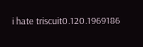i hate triscuit0.120.1969186